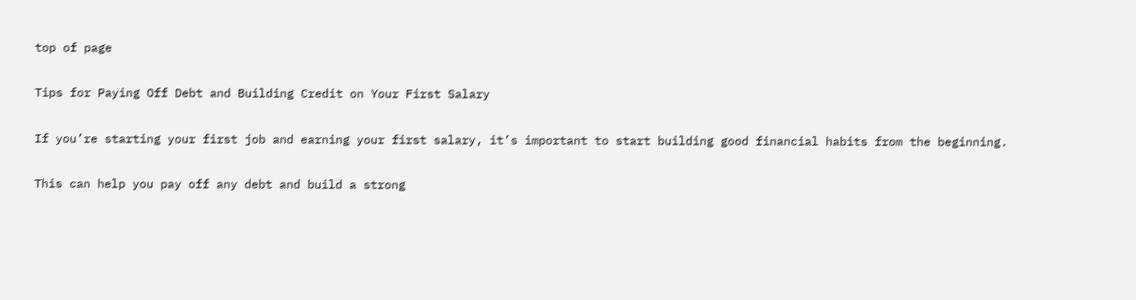top of page

Tips for Paying Off Debt and Building Credit on Your First Salary

If you’re starting your first job and earning your first salary, it’s important to start building good financial habits from the beginning.

This can help you pay off any debt and build a strong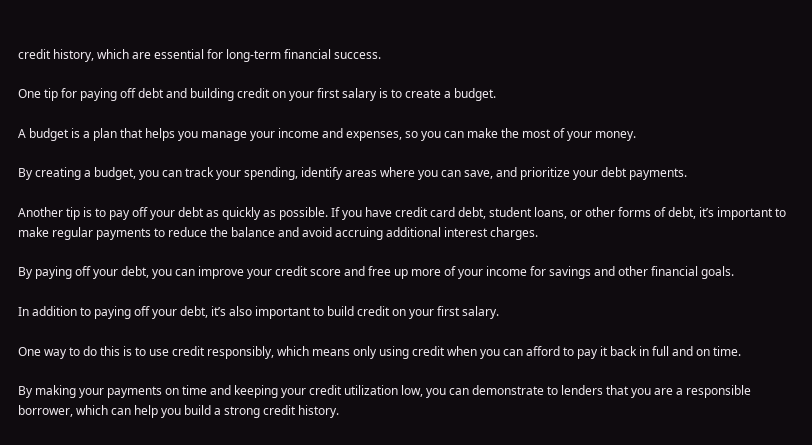credit history, which are essential for long-term financial success.

One tip for paying off debt and building credit on your first salary is to create a budget.

A budget is a plan that helps you manage your income and expenses, so you can make the most of your money.

By creating a budget, you can track your spending, identify areas where you can save, and prioritize your debt payments.

Another tip is to pay off your debt as quickly as possible. If you have credit card debt, student loans, or other forms of debt, it’s important to make regular payments to reduce the balance and avoid accruing additional interest charges.

By paying off your debt, you can improve your credit score and free up more of your income for savings and other financial goals.

In addition to paying off your debt, it’s also important to build credit on your first salary.

One way to do this is to use credit responsibly, which means only using credit when you can afford to pay it back in full and on time.

By making your payments on time and keeping your credit utilization low, you can demonstrate to lenders that you are a responsible borrower, which can help you build a strong credit history.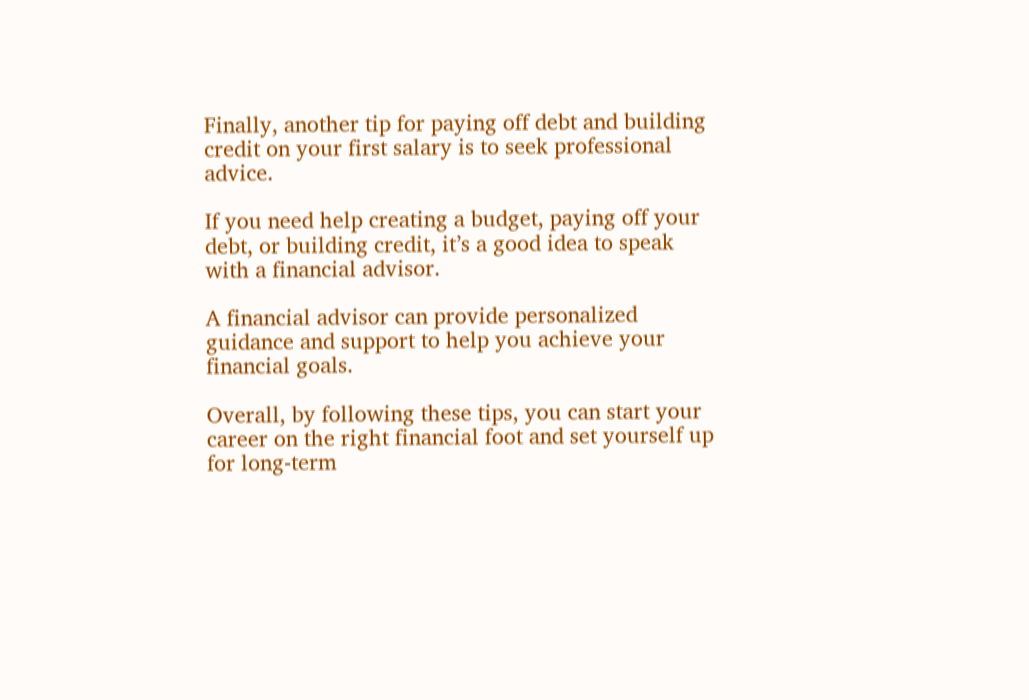Finally, another tip for paying off debt and building credit on your first salary is to seek professional advice.

If you need help creating a budget, paying off your debt, or building credit, it’s a good idea to speak with a financial advisor.

A financial advisor can provide personalized guidance and support to help you achieve your financial goals.

Overall, by following these tips, you can start your career on the right financial foot and set yourself up for long-term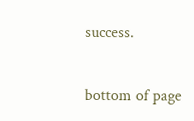success.


bottom of page